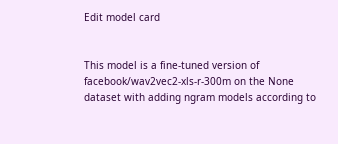Edit model card


This model is a fine-tuned version of facebook/wav2vec2-xls-r-300m on the None dataset with adding ngram models according to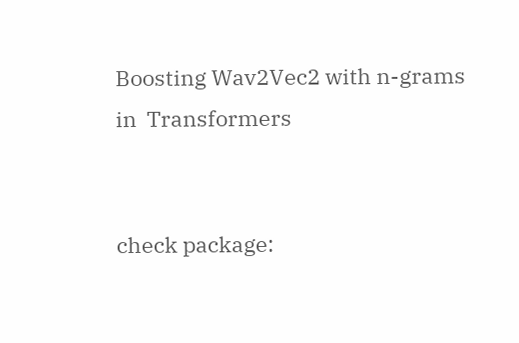Boosting Wav2Vec2 with n-grams in  Transformers


check package: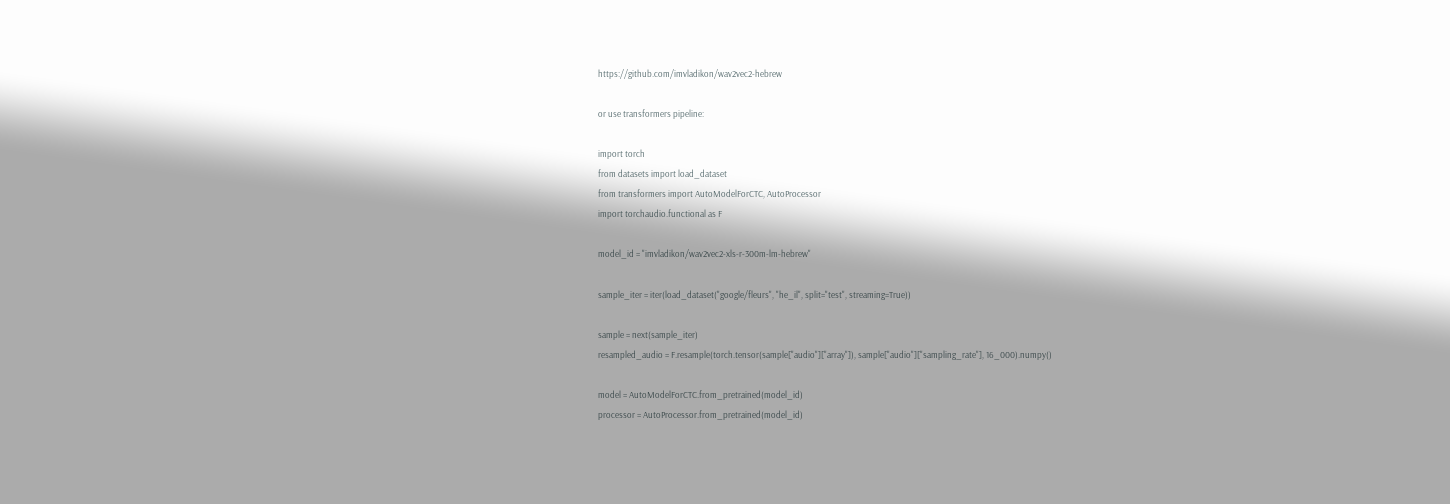https://github.com/imvladikon/wav2vec2-hebrew

or use transformers pipeline:

import torch
from datasets import load_dataset
from transformers import AutoModelForCTC, AutoProcessor
import torchaudio.functional as F

model_id = "imvladikon/wav2vec2-xls-r-300m-lm-hebrew"

sample_iter = iter(load_dataset("google/fleurs", "he_il", split="test", streaming=True))

sample = next(sample_iter)
resampled_audio = F.resample(torch.tensor(sample["audio"]["array"]), sample["audio"]["sampling_rate"], 16_000).numpy()

model = AutoModelForCTC.from_pretrained(model_id)
processor = AutoProcessor.from_pretrained(model_id)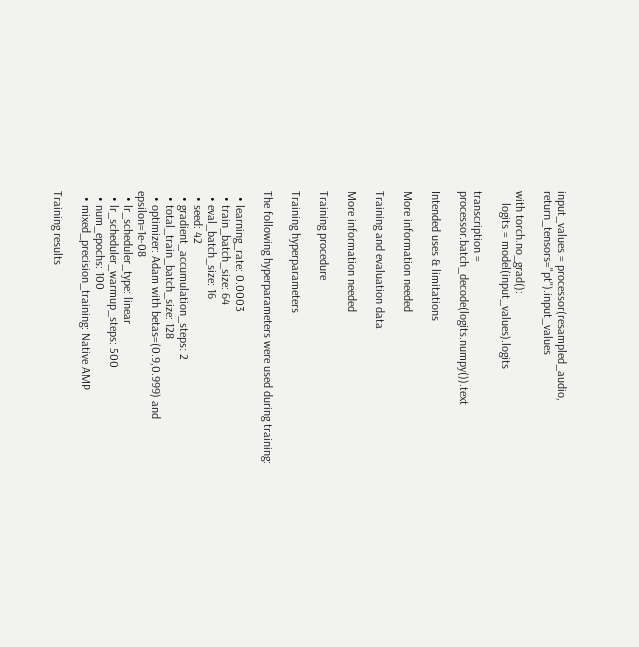input_values = processor(resampled_audio, return_tensors="pt").input_values

with torch.no_grad():
    logits = model(input_values).logits

transcription = processor.batch_decode(logits.numpy()).text

Intended uses & limitations

More information needed

Training and evaluation data

More information needed

Training procedure

Training hyperparameters

The following hyperparameters were used during training:

  • learning_rate: 0.0003
  • train_batch_size: 64
  • eval_batch_size: 16
  • seed: 42
  • gradient_accumulation_steps: 2
  • total_train_batch_size: 128
  • optimizer: Adam with betas=(0.9,0.999) and epsilon=1e-08
  • lr_scheduler_type: linear
  • lr_scheduler_warmup_steps: 500
  • num_epochs: 100
  • mixed_precision_training: Native AMP

Training results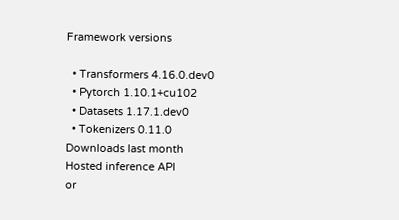Framework versions

  • Transformers 4.16.0.dev0
  • Pytorch 1.10.1+cu102
  • Datasets 1.17.1.dev0
  • Tokenizers 0.11.0
Downloads last month
Hosted inference API
or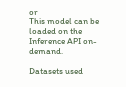or
This model can be loaded on the Inference API on-demand.

Datasets used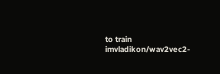to train imvladikon/wav2vec2-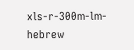xls-r-300m-lm-hebrew